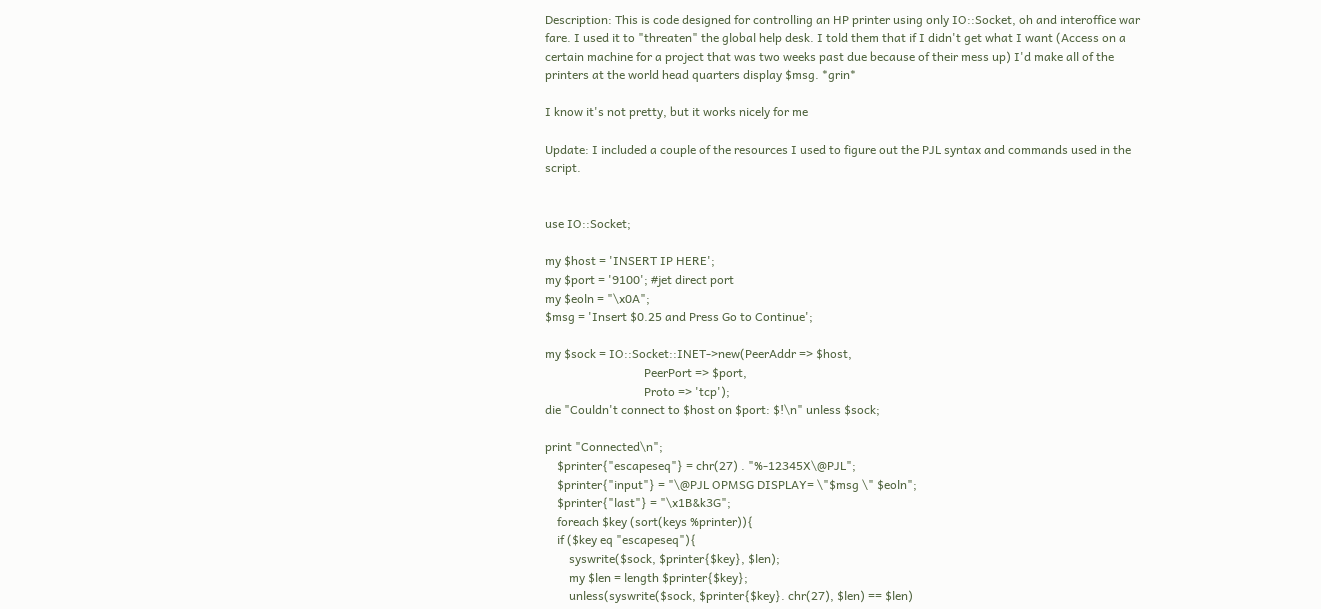Description: This is code designed for controlling an HP printer using only IO::Socket, oh and interoffice war fare. I used it to "threaten" the global help desk. I told them that if I didn't get what I want (Access on a certain machine for a project that was two weeks past due because of their mess up) I'd make all of the printers at the world head quarters display $msg. *grin*

I know it's not pretty, but it works nicely for me

Update: I included a couple of the resources I used to figure out the PJL syntax and commands used in the script.


use IO::Socket;

my $host = 'INSERT IP HERE';
my $port = '9100'; #jet direct port
my $eoln = "\x0A";
$msg = 'Insert $0.25 and Press Go to Continue';

my $sock = IO::Socket::INET->new(PeerAddr => $host,
                                 PeerPort => $port,
                                 Proto => 'tcp');
die "Couldn't connect to $host on $port: $!\n" unless $sock;

print "Connected\n";
    $printer{"escapeseq"} = chr(27) . "%-12345X\@PJL";
    $printer{"input"} = "\@PJL OPMSG DISPLAY= \"$msg \" $eoln";
    $printer{"last"} = "\x1B&k3G";
    foreach $key (sort(keys %printer)){
    if ($key eq "escapeseq"){
        syswrite($sock, $printer{$key}, $len);
        my $len = length $printer{$key};
        unless(syswrite($sock, $printer{$key}. chr(27), $len) == $len)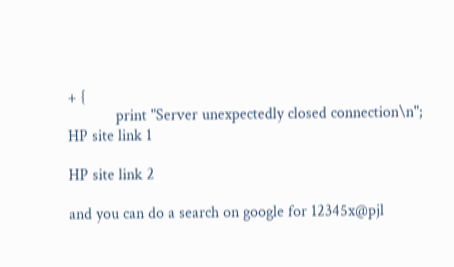+ {
            print "Server unexpectedly closed connection\n";
HP site link 1

HP site link 2

and you can do a search on google for 12345x@pjl